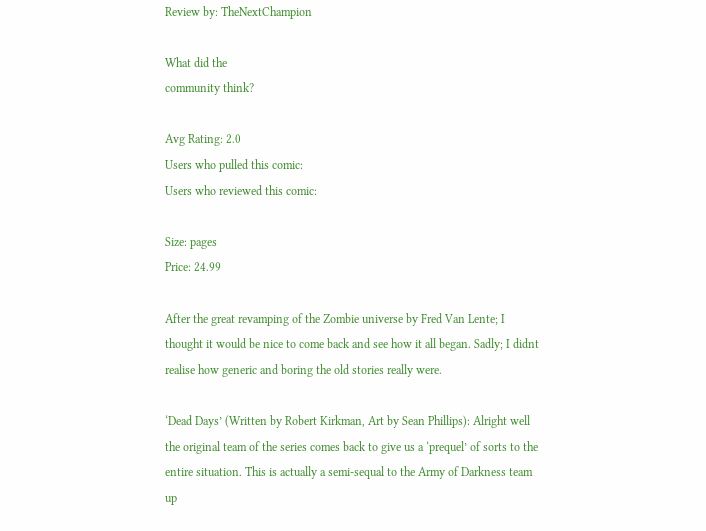Review by: TheNextChampion

What did the
community think?

Avg Rating: 2.0
Users who pulled this comic:
Users who reviewed this comic:

Size: pages
Price: 24.99

After the great revamping of the Zombie universe by Fred Van Lente; I thought it would be nice to come back and see how it all began. Sadly; I didnt realise how generic and boring the old stories really were.

‘Dead Days’ (Written by Robert Kirkman, Art by Sean Phillips): Alright well the original team of the series comes back to give us a ‘prequel’ of sorts to the entire situation. This is actually a semi-sequal to the Army of Darkness team up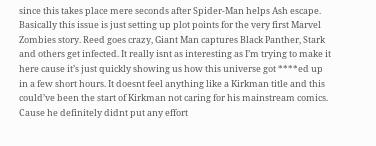since this takes place mere seconds after Spider-Man helps Ash escape. Basically this issue is just setting up plot points for the very first Marvel Zombies story. Reed goes crazy, Giant Man captures Black Panther, Stark and others get infected. It really isnt as interesting as I’m trying to make it here cause it’s just quickly showing us how this universe got ****ed up in a few short hours. It doesnt feel anything like a Kirkman title and this could’ve been the start of Kirkman not caring for his mainstream comics. Cause he definitely didnt put any effort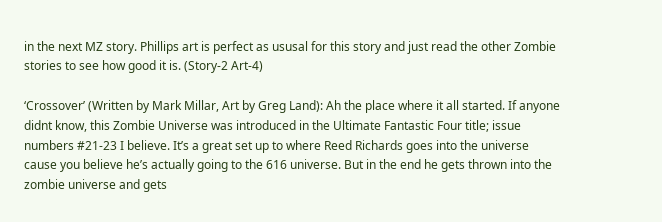in the next MZ story. Phillips art is perfect as ususal for this story and just read the other Zombie stories to see how good it is. (Story-2 Art-4)

‘Crossover’ (Written by Mark Millar, Art by Greg Land): Ah the place where it all started. If anyone didnt know, this Zombie Universe was introduced in the Ultimate Fantastic Four title; issue numbers #21-23 I believe. It’s a great set up to where Reed Richards goes into the universe cause you believe he’s actually going to the 616 universe. But in the end he gets thrown into the zombie universe and gets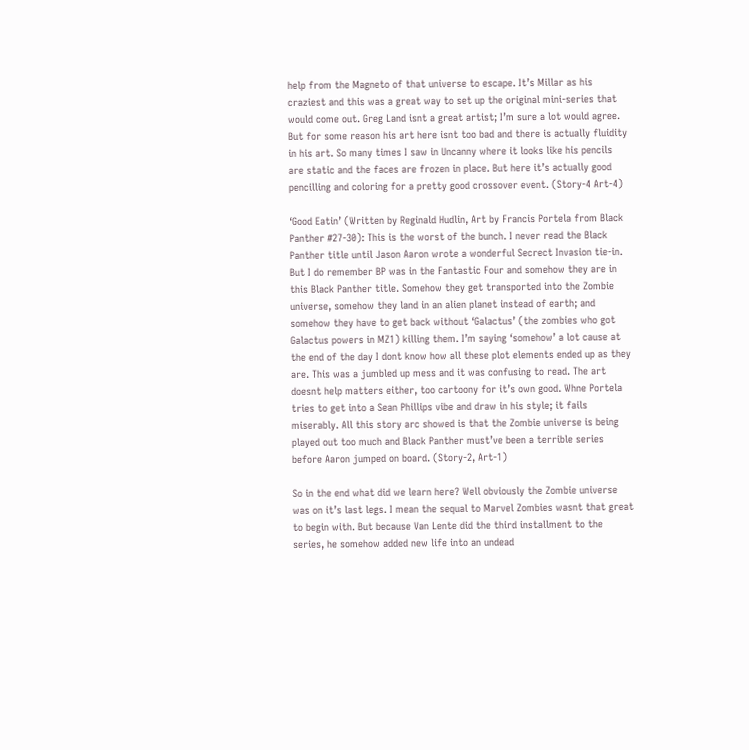help from the Magneto of that universe to escape. It’s Millar as his craziest and this was a great way to set up the original mini-series that would come out. Greg Land isnt a great artist; I’m sure a lot would agree. But for some reason his art here isnt too bad and there is actually fluidity in his art. So many times I saw in Uncanny where it looks like his pencils are static and the faces are frozen in place. But here it’s actually good pencilling and coloring for a pretty good crossover event. (Story-4 Art-4)

‘Good Eatin’ (Written by Reginald Hudlin, Art by Francis Portela from Black Panther #27-30): This is the worst of the bunch. I never read the Black Panther title until Jason Aaron wrote a wonderful Secrect Invasion tie-in. But I do remember BP was in the Fantastic Four and somehow they are in this Black Panther title. Somehow they get transported into the Zombie universe, somehow they land in an alien planet instead of earth; and somehow they have to get back without ‘Galactus’ (the zombies who got Galactus powers in MZ1) killing them. I’m saying ‘somehow’ a lot cause at the end of the day I dont know how all these plot elements ended up as they are. This was a jumbled up mess and it was confusing to read. The art doesnt help matters either, too cartoony for it’s own good. Whne Portela tries to get into a Sean Phillips vibe and draw in his style; it fails miserably. All this story arc showed is that the Zombie universe is being played out too much and Black Panther must’ve been a terrible series before Aaron jumped on board. (Story-2, Art-1)

So in the end what did we learn here? Well obviously the Zombie universe was on it’s last legs. I mean the sequal to Marvel Zombies wasnt that great to begin with. But because Van Lente did the third installment to the series, he somehow added new life into an undead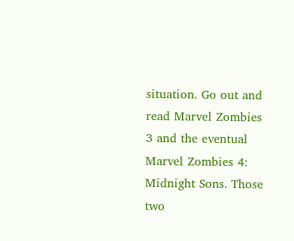situation. Go out and read Marvel Zombies 3 and the eventual Marvel Zombies 4: Midnight Sons. Those two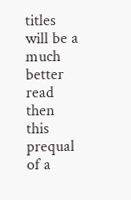titles will be a much better read then this prequal of a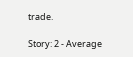trade.

Story: 2 - Average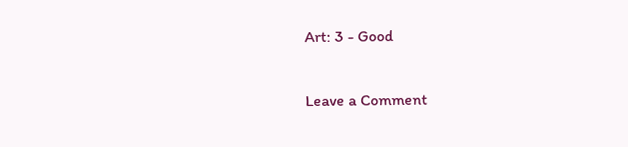Art: 3 - Good

Leave a Comment